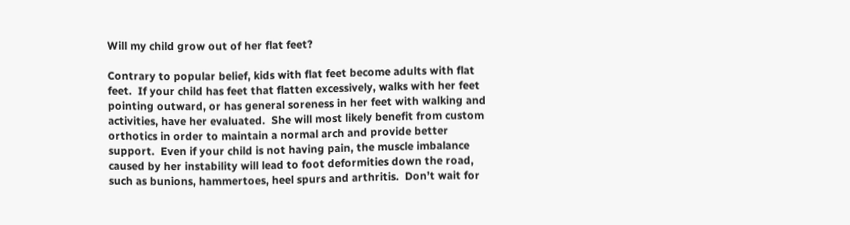Will my child grow out of her flat feet?

Contrary to popular belief, kids with flat feet become adults with flat feet.  If your child has feet that flatten excessively, walks with her feet pointing outward, or has general soreness in her feet with walking and activities, have her evaluated.  She will most likely benefit from custom orthotics in order to maintain a normal arch and provide better support.  Even if your child is not having pain, the muscle imbalance caused by her instability will lead to foot deformities down the road, such as bunions, hammertoes, heel spurs and arthritis.  Don’t wait for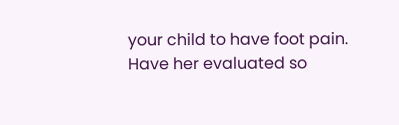your child to have foot pain.  Have her evaluated so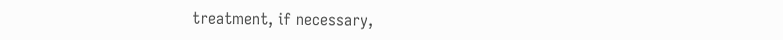treatment, if necessary,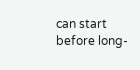can start before long-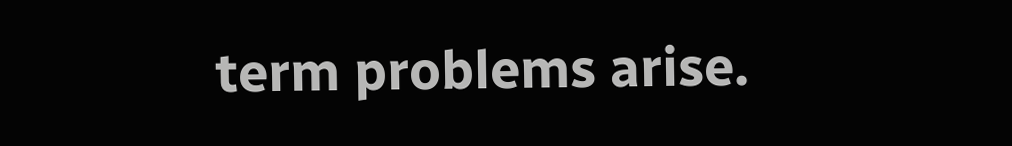term problems arise.